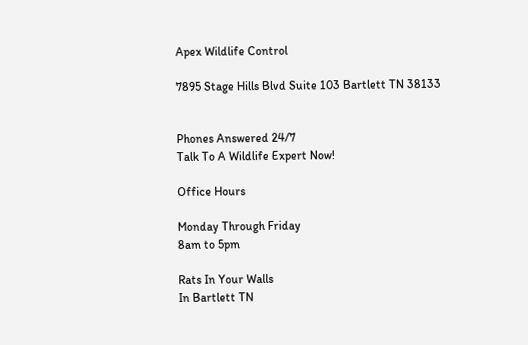Apex Wildlife Control

7895 Stage Hills Blvd Suite 103 Bartlett TN 38133


Phones Answered 24/7
Talk To A Wildlife Expert Now!

Office Hours

Monday Through Friday
8am to 5pm

Rats In Your Walls
In Bartlett TN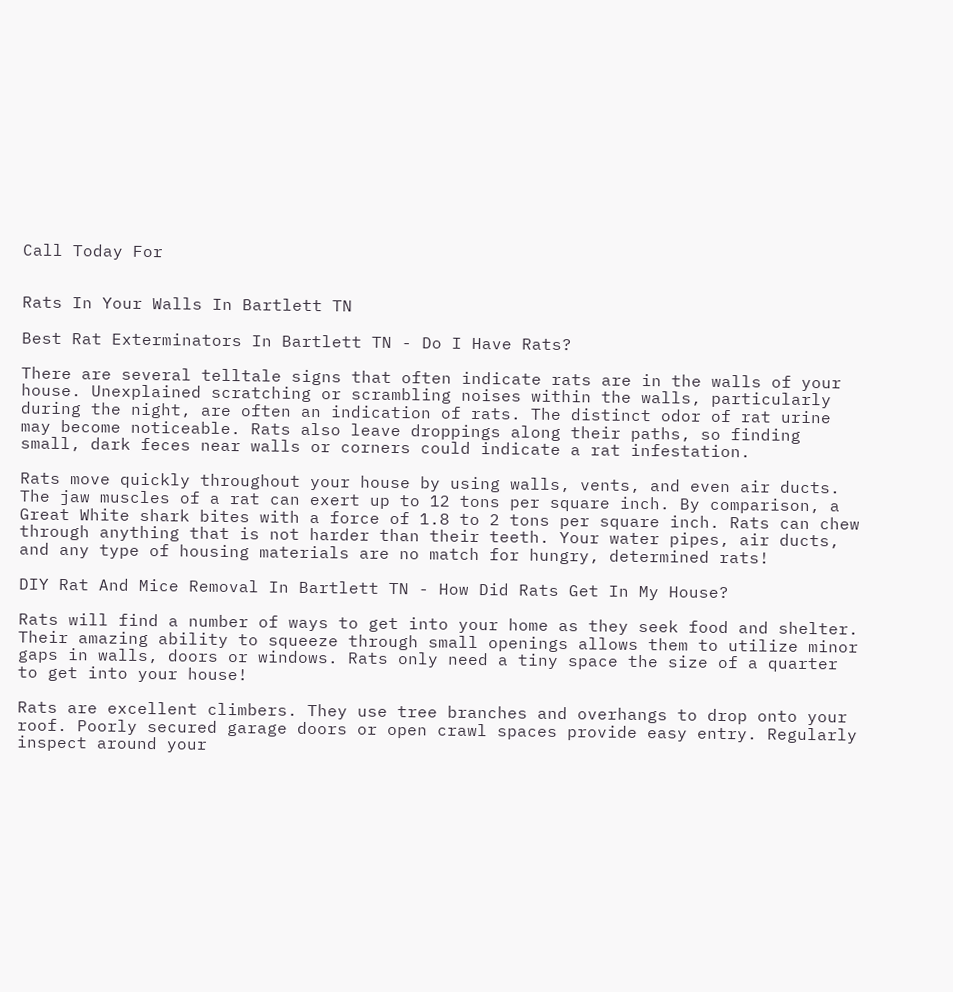Call Today For


Rats In Your Walls In Bartlett TN

Best Rat Exterminators In Bartlett TN - Do I Have Rats?

There are several telltale signs that often indicate rats are in the walls of your house. Unexplained scratching or scrambling noises within the walls, particularly during the night, are often an indication of rats. The distinct odor of rat urine may become noticeable. Rats also leave droppings along their paths, so finding small, dark feces near walls or corners could indicate a rat infestation.

Rats move quickly throughout your house by using walls, vents, and even air ducts. The jaw muscles of a rat can exert up to 12 tons per square inch. By comparison, a Great White shark bites with a force of 1.8 to 2 tons per square inch. Rats can chew through anything that is not harder than their teeth. Your water pipes, air ducts, and any type of housing materials are no match for hungry, determined rats!

DIY Rat And Mice Removal In Bartlett TN - How Did Rats Get In My House?

Rats will find a number of ways to get into your home as they seek food and shelter. Their amazing ability to squeeze through small openings allows them to utilize minor gaps in walls, doors or windows. Rats only need a tiny space the size of a quarter to get into your house!

Rats are excellent climbers. They use tree branches and overhangs to drop onto your roof. Poorly secured garage doors or open crawl spaces provide easy entry. Regularly inspect around your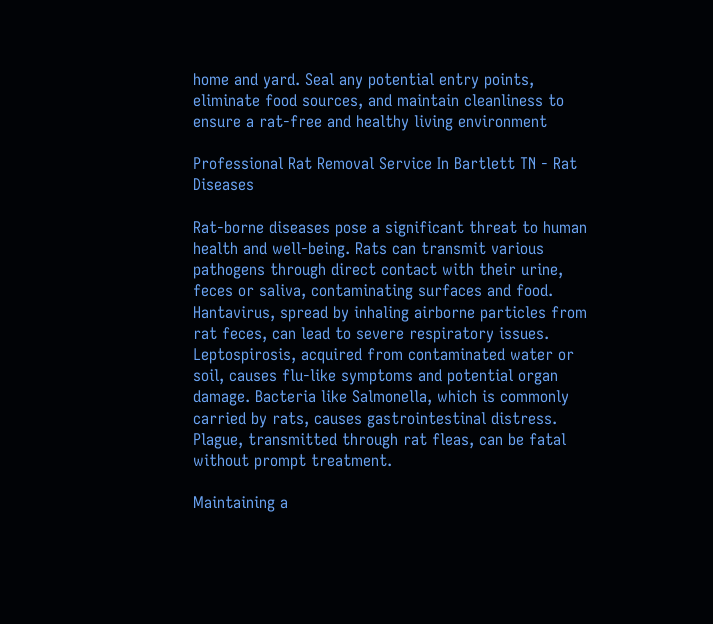home and yard. Seal any potential entry points, eliminate food sources, and maintain cleanliness to ensure a rat-free and healthy living environment

Professional Rat Removal Service In Bartlett TN - Rat Diseases

Rat-borne diseases pose a significant threat to human health and well-being. Rats can transmit various pathogens through direct contact with their urine, feces or saliva, contaminating surfaces and food. Hantavirus, spread by inhaling airborne particles from rat feces, can lead to severe respiratory issues. Leptospirosis, acquired from contaminated water or soil, causes flu-like symptoms and potential organ damage. Bacteria like Salmonella, which is commonly carried by rats, causes gastrointestinal distress. Plague, transmitted through rat fleas, can be fatal without prompt treatment.

Maintaining a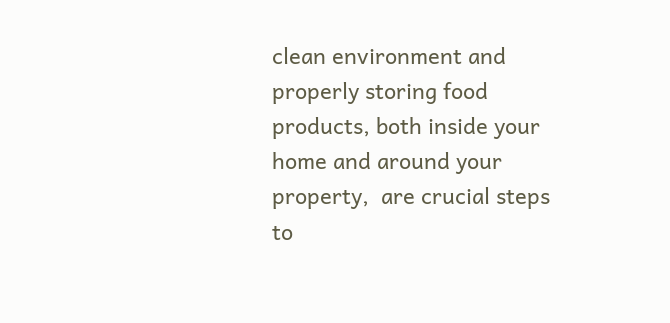clean environment and properly storing food products, both inside your home and around your property,  are crucial steps to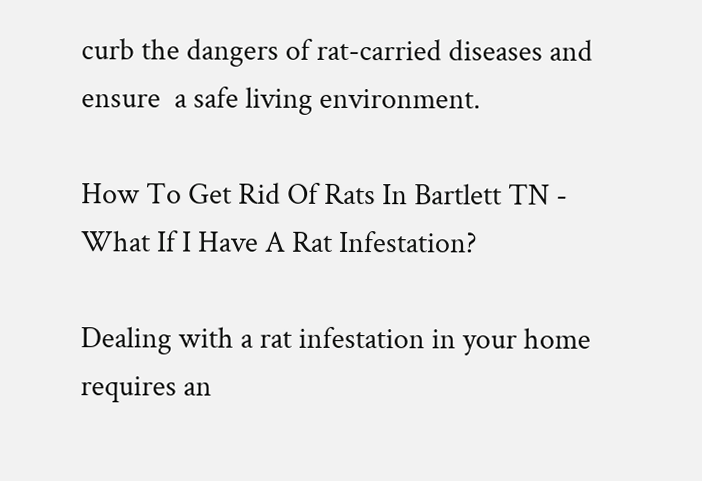curb the dangers of rat-carried diseases and ensure  a safe living environment.

How To Get Rid Of Rats In Bartlett TN - What If I Have A Rat Infestation?

Dealing with a rat infestation in your home requires an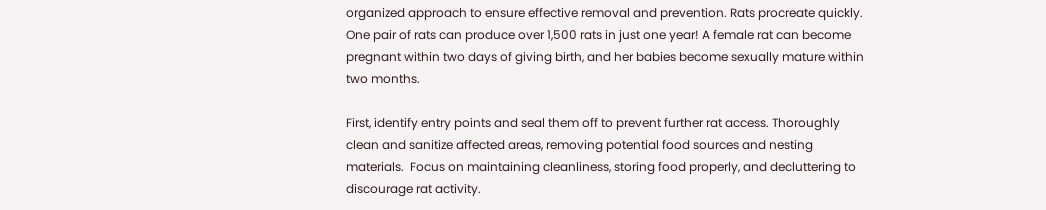organized approach to ensure effective removal and prevention. Rats procreate quickly. One pair of rats can produce over 1,500 rats in just one year! A female rat can become pregnant within two days of giving birth, and her babies become sexually mature within two months.

First, identify entry points and seal them off to prevent further rat access. Thoroughly clean and sanitize affected areas, removing potential food sources and nesting materials.  Focus on maintaining cleanliness, storing food properly, and decluttering to discourage rat activity.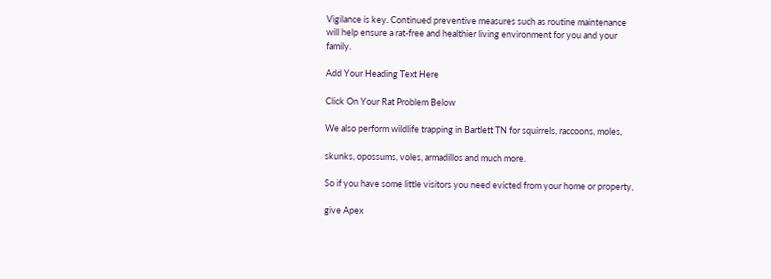Vigilance is key. Continued preventive measures such as routine maintenance will help ensure a rat-free and healthier living environment for you and your family.

Add Your Heading Text Here

Click On Your Rat Problem Below

We also perform wildlife trapping in Bartlett TN for squirrels, raccoons, moles,

skunks, opossums, voles, armadillos and much more.

So if you have some little visitors you need evicted from your home or property,

give Apex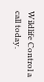Wildlife Control a call today.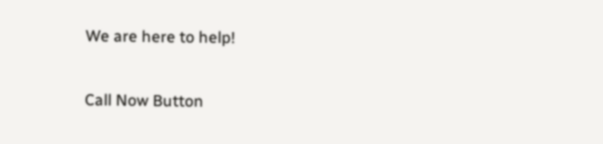We are here to help!

Call Now Button